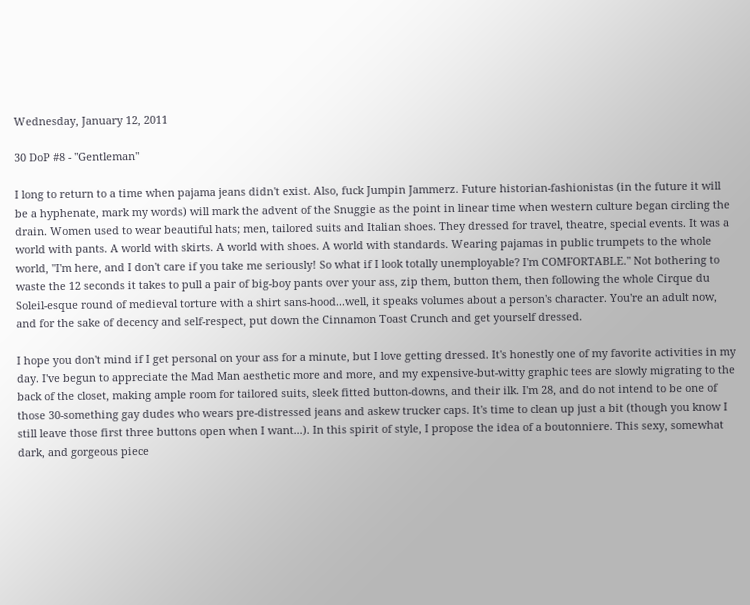Wednesday, January 12, 2011

30 DoP #8 - "Gentleman"

I long to return to a time when pajama jeans didn't exist. Also, fuck Jumpin Jammerz. Future historian-fashionistas (in the future it will be a hyphenate, mark my words) will mark the advent of the Snuggie as the point in linear time when western culture began circling the drain. Women used to wear beautiful hats; men, tailored suits and Italian shoes. They dressed for travel, theatre, special events. It was a world with pants. A world with skirts. A world with shoes. A world with standards. Wearing pajamas in public trumpets to the whole world, "I'm here, and I don't care if you take me seriously! So what if I look totally unemployable? I'm COMFORTABLE." Not bothering to waste the 12 seconds it takes to pull a pair of big-boy pants over your ass, zip them, button them, then following the whole Cirque du Soleil-esque round of medieval torture with a shirt sans-hood...well, it speaks volumes about a person's character. You're an adult now, and for the sake of decency and self-respect, put down the Cinnamon Toast Crunch and get yourself dressed.

I hope you don't mind if I get personal on your ass for a minute, but I love getting dressed. It's honestly one of my favorite activities in my day. I've begun to appreciate the Mad Man aesthetic more and more, and my expensive-but-witty graphic tees are slowly migrating to the back of the closet, making ample room for tailored suits, sleek fitted button-downs, and their ilk. I'm 28, and do not intend to be one of those 30-something gay dudes who wears pre-distressed jeans and askew trucker caps. It's time to clean up just a bit (though you know I still leave those first three buttons open when I want...). In this spirit of style, I propose the idea of a boutonniere. This sexy, somewhat dark, and gorgeous piece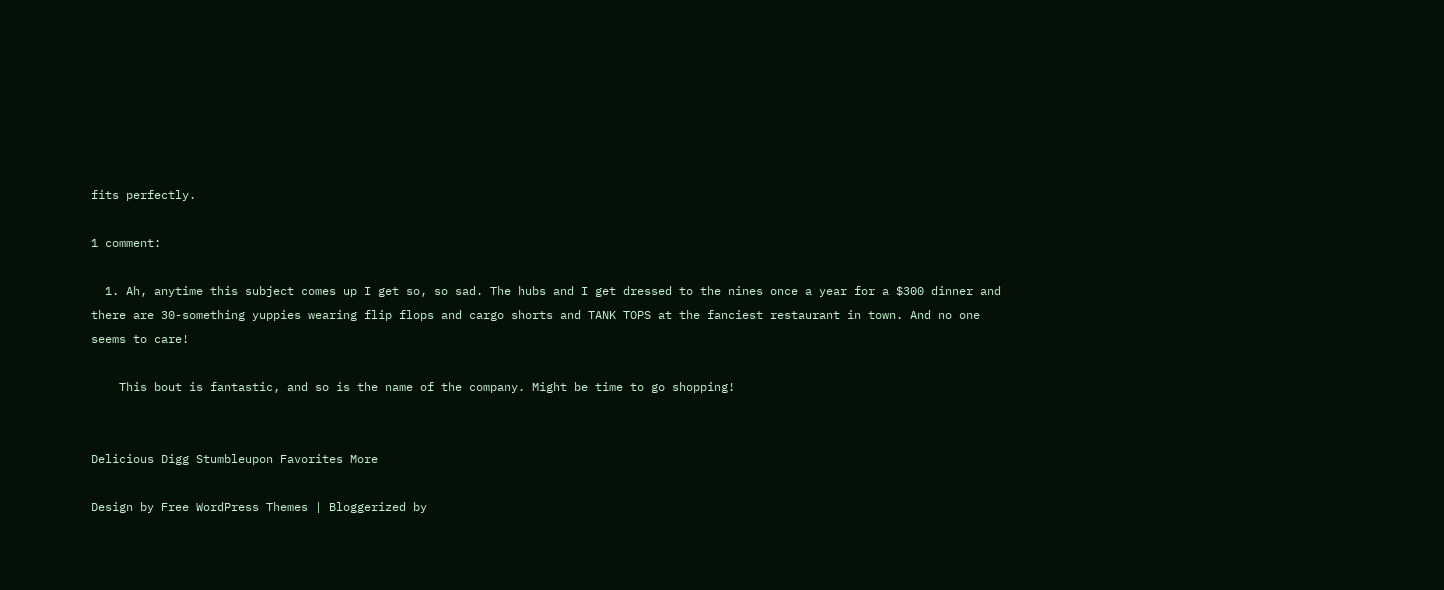fits perfectly.

1 comment:

  1. Ah, anytime this subject comes up I get so, so sad. The hubs and I get dressed to the nines once a year for a $300 dinner and there are 30-something yuppies wearing flip flops and cargo shorts and TANK TOPS at the fanciest restaurant in town. And no one seems to care!

    This bout is fantastic, and so is the name of the company. Might be time to go shopping!


Delicious Digg Stumbleupon Favorites More

Design by Free WordPress Themes | Bloggerized by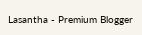Lasantha - Premium Blogger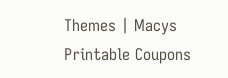Themes | Macys Printable Coupons